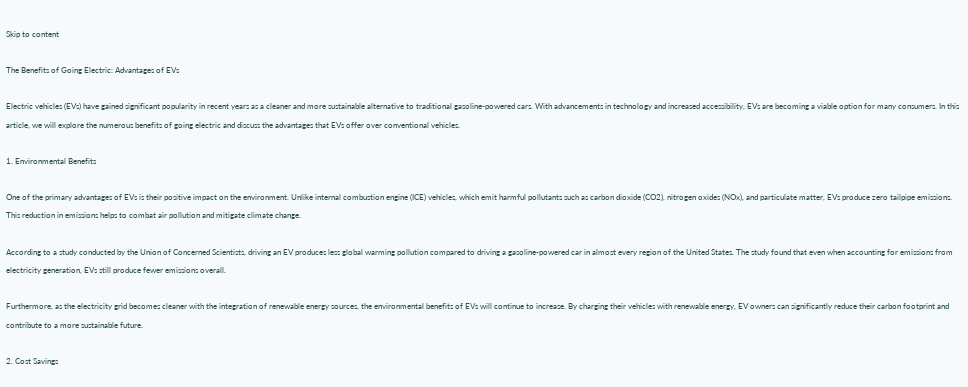Skip to content

The Benefits of Going Electric: Advantages of EVs

Electric vehicles (EVs) have gained significant popularity in recent years as a cleaner and more sustainable alternative to traditional gasoline-powered cars. With advancements in technology and increased accessibility, EVs are becoming a viable option for many consumers. In this article, we will explore the numerous benefits of going electric and discuss the advantages that EVs offer over conventional vehicles.

1. Environmental Benefits

One of the primary advantages of EVs is their positive impact on the environment. Unlike internal combustion engine (ICE) vehicles, which emit harmful pollutants such as carbon dioxide (CO2), nitrogen oxides (NOx), and particulate matter, EVs produce zero tailpipe emissions. This reduction in emissions helps to combat air pollution and mitigate climate change.

According to a study conducted by the Union of Concerned Scientists, driving an EV produces less global warming pollution compared to driving a gasoline-powered car in almost every region of the United States. The study found that even when accounting for emissions from electricity generation, EVs still produce fewer emissions overall.

Furthermore, as the electricity grid becomes cleaner with the integration of renewable energy sources, the environmental benefits of EVs will continue to increase. By charging their vehicles with renewable energy, EV owners can significantly reduce their carbon footprint and contribute to a more sustainable future.

2. Cost Savings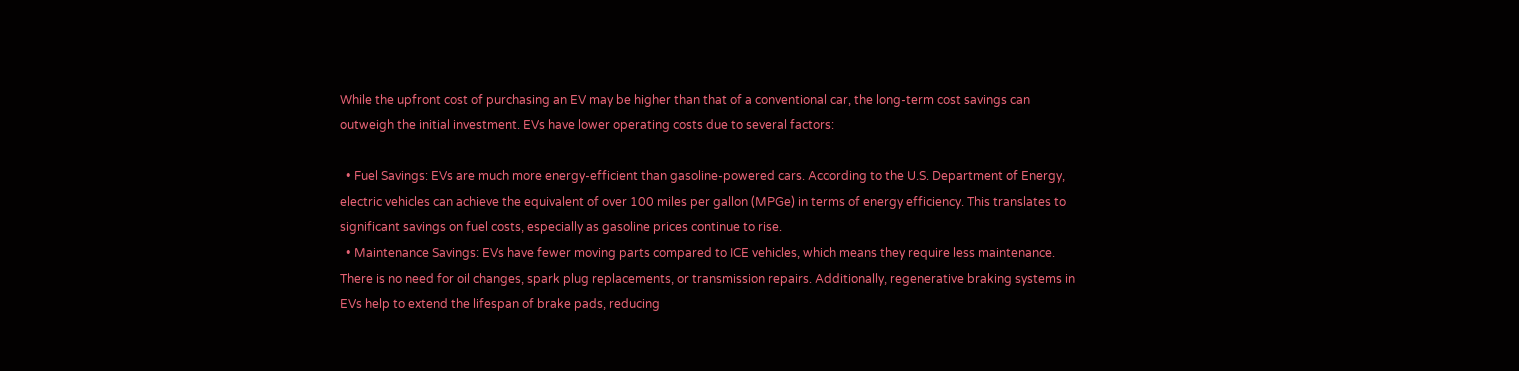While the upfront cost of purchasing an EV may be higher than that of a conventional car, the long-term cost savings can outweigh the initial investment. EVs have lower operating costs due to several factors:

  • Fuel Savings: EVs are much more energy-efficient than gasoline-powered cars. According to the U.S. Department of Energy, electric vehicles can achieve the equivalent of over 100 miles per gallon (MPGe) in terms of energy efficiency. This translates to significant savings on fuel costs, especially as gasoline prices continue to rise.
  • Maintenance Savings: EVs have fewer moving parts compared to ICE vehicles, which means they require less maintenance. There is no need for oil changes, spark plug replacements, or transmission repairs. Additionally, regenerative braking systems in EVs help to extend the lifespan of brake pads, reducing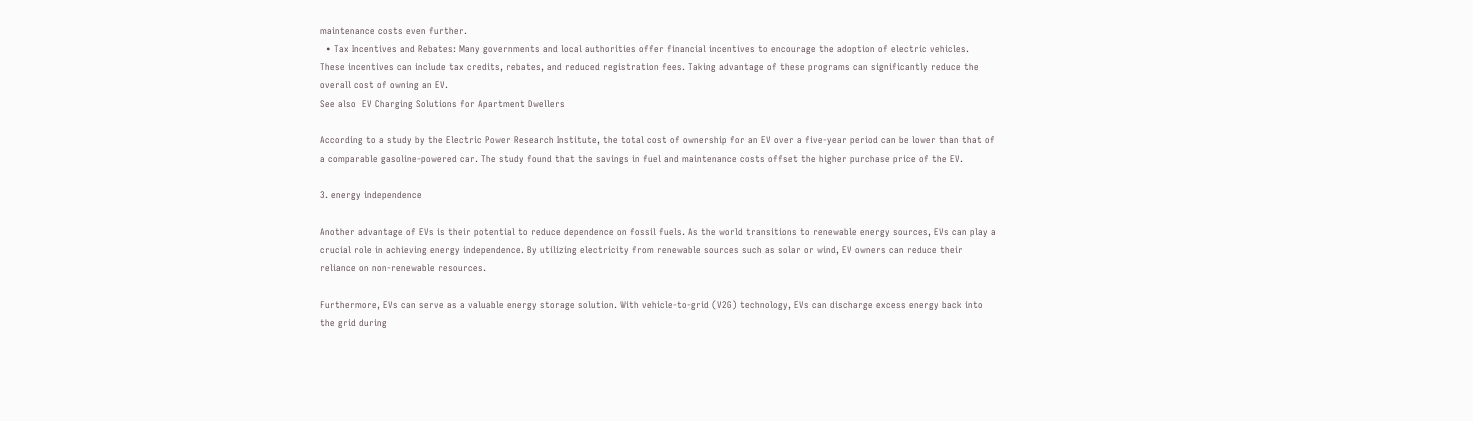maintenance costs even further.
  • Tax Incentives and Rebates: Many governments and local authorities offer financial incentives to encourage the adoption of electric vehicles. These incentives can include tax credits, rebates, and reduced registration fees. Taking advantage of these programs can significantly reduce the overall cost of owning an EV.
See also  EV Charging Solutions for Apartment Dwellers

According to a study by the Electric Power Research Institute, the total cost of ownership for an EV over a five-year period can be lower than that of a comparable gasoline-powered car. The study found that the savings in fuel and maintenance costs offset the higher purchase price of the EV.

3. energy independence

Another advantage of EVs is their potential to reduce dependence on fossil fuels. As the world transitions to renewable energy sources, EVs can play a crucial role in achieving energy independence. By utilizing electricity from renewable sources such as solar or wind, EV owners can reduce their reliance on non-renewable resources.

Furthermore, EVs can serve as a valuable energy storage solution. With vehicle-to-grid (V2G) technology, EVs can discharge excess energy back into the grid during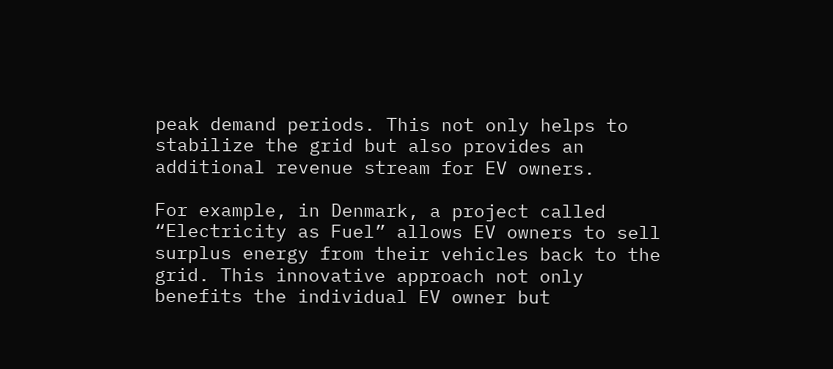peak demand periods. This not only helps to stabilize the grid but also provides an additional revenue stream for EV owners.

For example, in Denmark, a project called “Electricity as Fuel” allows EV owners to sell surplus energy from their vehicles back to the grid. This innovative approach not only benefits the individual EV owner but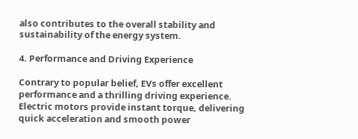also contributes to the overall stability and sustainability of the energy system.

4. Performance and Driving Experience

Contrary to popular belief, EVs offer excellent performance and a thrilling driving experience. Electric motors provide instant torque, delivering quick acceleration and smooth power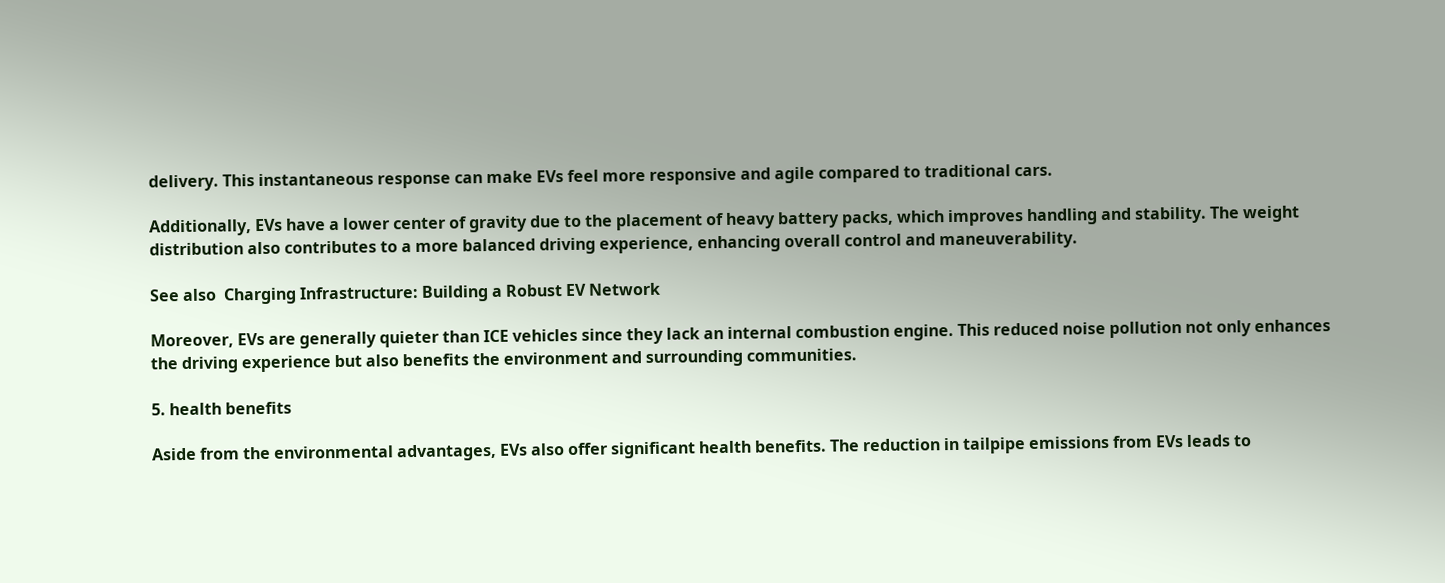delivery. This instantaneous response can make EVs feel more responsive and agile compared to traditional cars.

Additionally, EVs have a lower center of gravity due to the placement of heavy battery packs, which improves handling and stability. The weight distribution also contributes to a more balanced driving experience, enhancing overall control and maneuverability.

See also  Charging Infrastructure: Building a Robust EV Network

Moreover, EVs are generally quieter than ICE vehicles since they lack an internal combustion engine. This reduced noise pollution not only enhances the driving experience but also benefits the environment and surrounding communities.

5. health benefits

Aside from the environmental advantages, EVs also offer significant health benefits. The reduction in tailpipe emissions from EVs leads to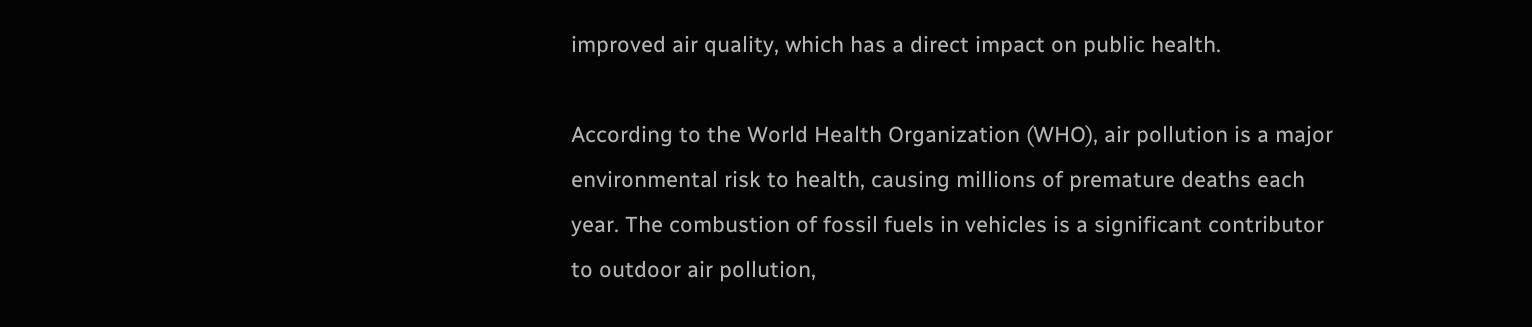improved air quality, which has a direct impact on public health.

According to the World Health Organization (WHO), air pollution is a major environmental risk to health, causing millions of premature deaths each year. The combustion of fossil fuels in vehicles is a significant contributor to outdoor air pollution,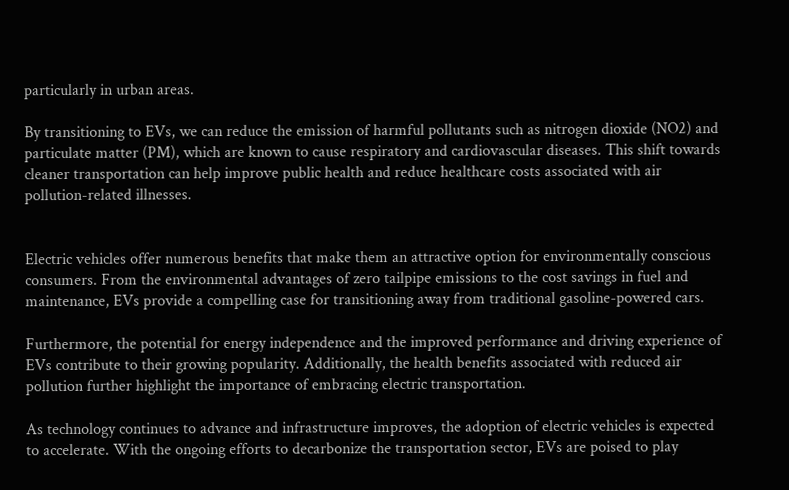particularly in urban areas.

By transitioning to EVs, we can reduce the emission of harmful pollutants such as nitrogen dioxide (NO2) and particulate matter (PM), which are known to cause respiratory and cardiovascular diseases. This shift towards cleaner transportation can help improve public health and reduce healthcare costs associated with air pollution-related illnesses.


Electric vehicles offer numerous benefits that make them an attractive option for environmentally conscious consumers. From the environmental advantages of zero tailpipe emissions to the cost savings in fuel and maintenance, EVs provide a compelling case for transitioning away from traditional gasoline-powered cars.

Furthermore, the potential for energy independence and the improved performance and driving experience of EVs contribute to their growing popularity. Additionally, the health benefits associated with reduced air pollution further highlight the importance of embracing electric transportation.

As technology continues to advance and infrastructure improves, the adoption of electric vehicles is expected to accelerate. With the ongoing efforts to decarbonize the transportation sector, EVs are poised to play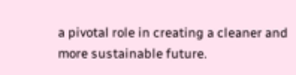a pivotal role in creating a cleaner and more sustainable future.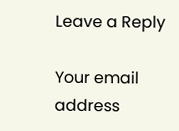Leave a Reply

Your email address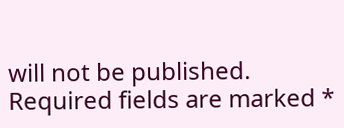will not be published. Required fields are marked *